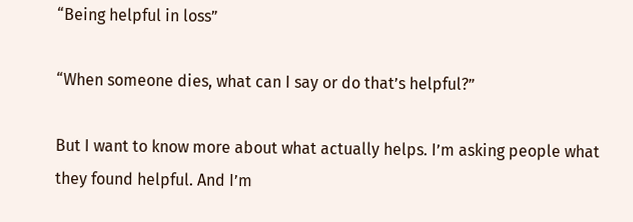“Being helpful in loss”

“When someone dies, what can I say or do that’s helpful?”

But I want to know more about what actually helps. I’m asking people what they found helpful. And I’m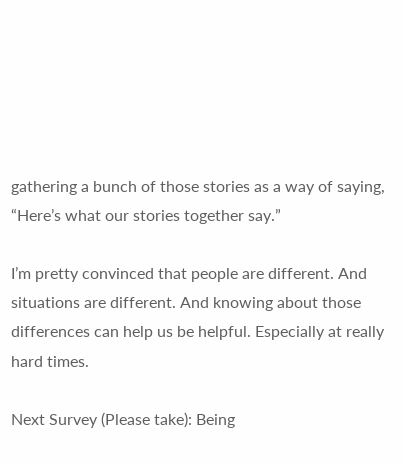gathering a bunch of those stories as a way of saying, “Here’s what our stories together say.”

I’m pretty convinced that people are different. And situations are different. And knowing about those differences can help us be helpful. Especially at really hard times.

Next Survey (Please take): Being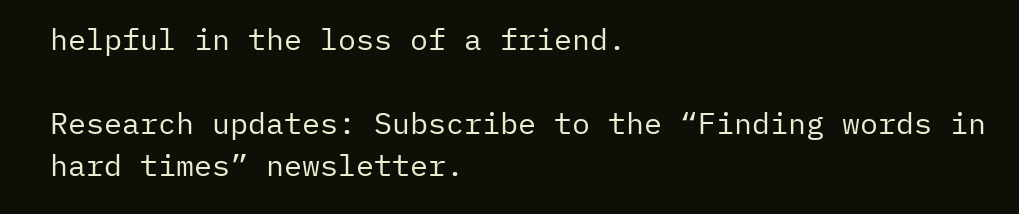helpful in the loss of a friend.

Research updates: Subscribe to the “Finding words in hard times” newsletter.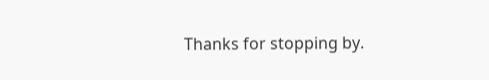Thanks for stopping by.